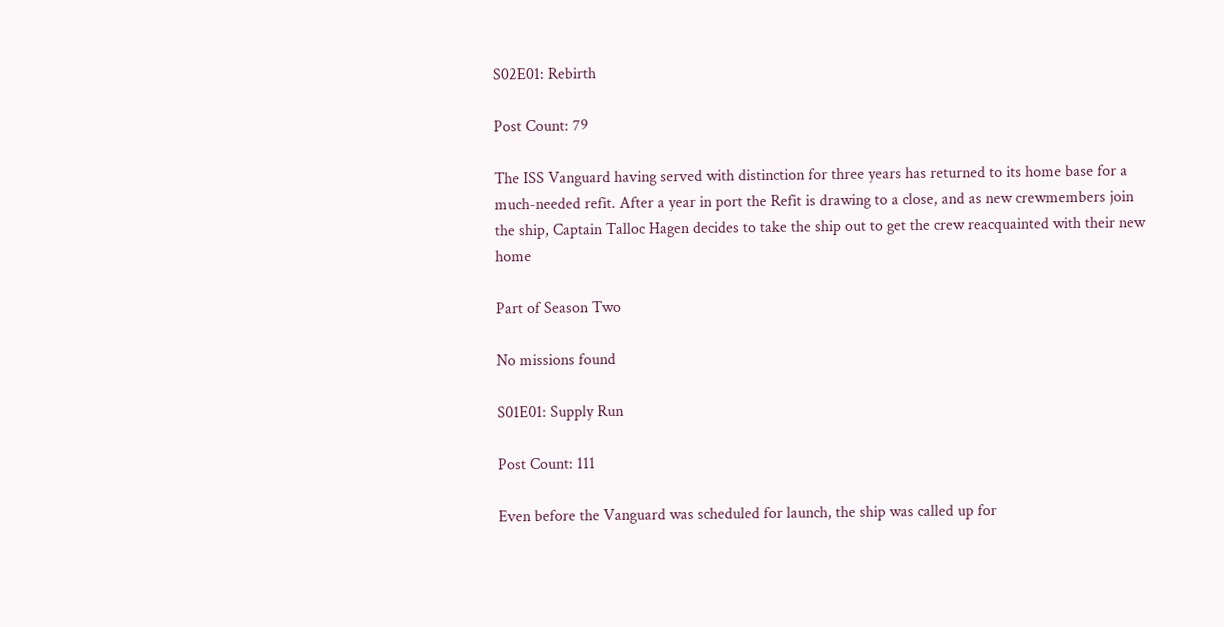S02E01: Rebirth

Post Count: 79

The ISS Vanguard having served with distinction for three years has returned to its home base for a much-needed refit. After a year in port the Refit is drawing to a close, and as new crewmembers join the ship, Captain Talloc Hagen decides to take the ship out to get the crew reacquainted with their new home

Part of Season Two

No missions found

S01E01: Supply Run

Post Count: 111

Even before the Vanguard was scheduled for launch, the ship was called up for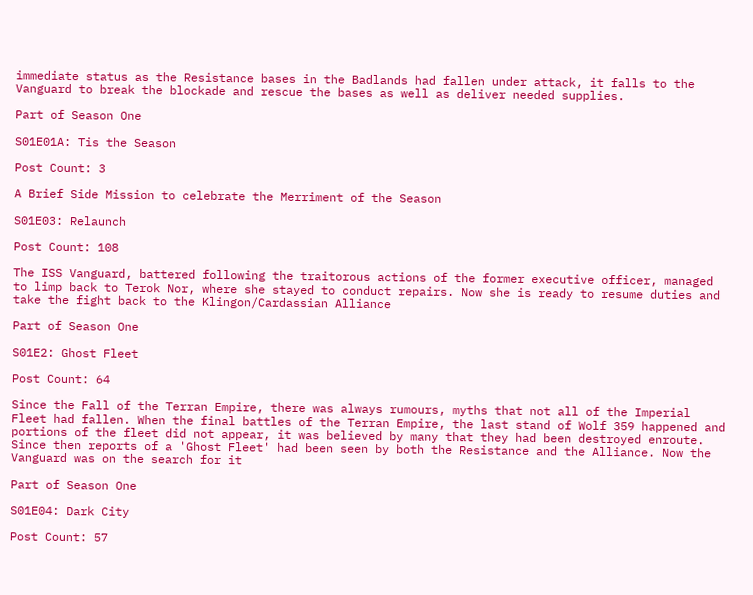immediate status as the Resistance bases in the Badlands had fallen under attack, it falls to the Vanguard to break the blockade and rescue the bases as well as deliver needed supplies.

Part of Season One

S01E01A: Tis the Season

Post Count: 3

A Brief Side Mission to celebrate the Merriment of the Season

S01E03: Relaunch

Post Count: 108

The ISS Vanguard, battered following the traitorous actions of the former executive officer, managed to limp back to Terok Nor, where she stayed to conduct repairs. Now she is ready to resume duties and take the fight back to the Klingon/Cardassian Alliance

Part of Season One

S01E2: Ghost Fleet

Post Count: 64

Since the Fall of the Terran Empire, there was always rumours, myths that not all of the Imperial Fleet had fallen. When the final battles of the Terran Empire, the last stand of Wolf 359 happened and portions of the fleet did not appear, it was believed by many that they had been destroyed enroute. Since then reports of a 'Ghost Fleet' had been seen by both the Resistance and the Alliance. Now the Vanguard was on the search for it

Part of Season One

S01E04: Dark City

Post Count: 57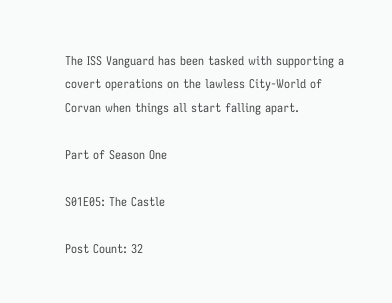The ISS Vanguard has been tasked with supporting a covert operations on the lawless City-World of Corvan when things all start falling apart.

Part of Season One

S01E05: The Castle

Post Count: 32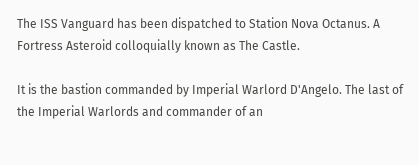The ISS Vanguard has been dispatched to Station Nova Octanus. A Fortress Asteroid colloquially known as The Castle.

It is the bastion commanded by Imperial Warlord D'Angelo. The last of the Imperial Warlords and commander of an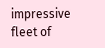impressive fleet of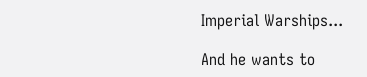Imperial Warships...

And he wants to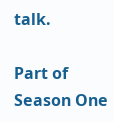talk.

Part of Season One